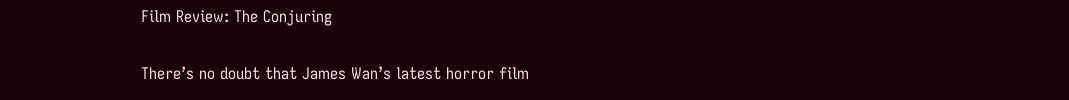Film Review: The Conjuring


There’s no doubt that James Wan’s latest horror film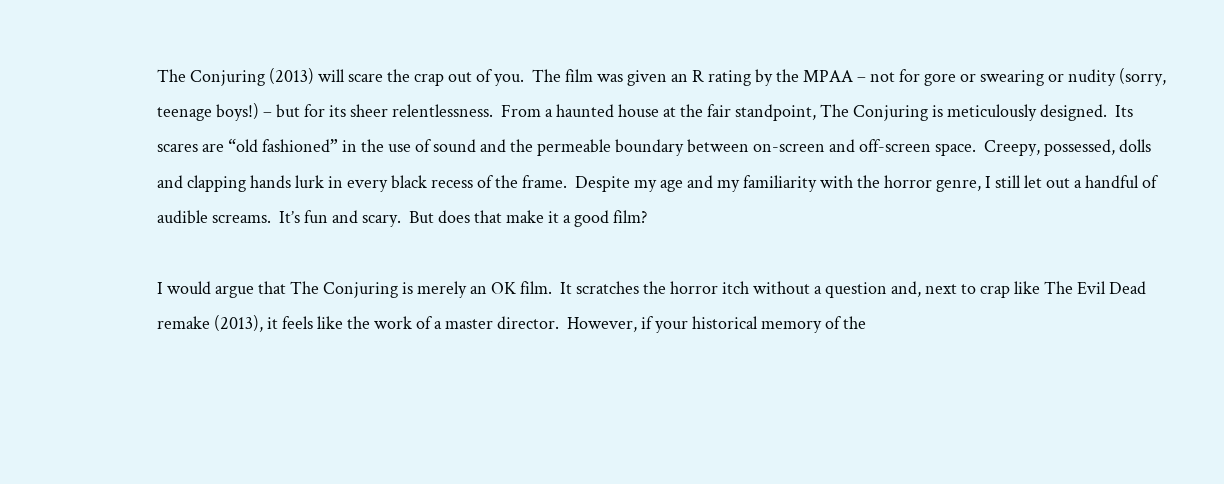The Conjuring (2013) will scare the crap out of you.  The film was given an R rating by the MPAA – not for gore or swearing or nudity (sorry, teenage boys!) – but for its sheer relentlessness.  From a haunted house at the fair standpoint, The Conjuring is meticulously designed.  Its scares are “old fashioned” in the use of sound and the permeable boundary between on-screen and off-screen space.  Creepy, possessed, dolls and clapping hands lurk in every black recess of the frame.  Despite my age and my familiarity with the horror genre, I still let out a handful of audible screams.  It’s fun and scary.  But does that make it a good film?

I would argue that The Conjuring is merely an OK film.  It scratches the horror itch without a question and, next to crap like The Evil Dead remake (2013), it feels like the work of a master director.  However, if your historical memory of the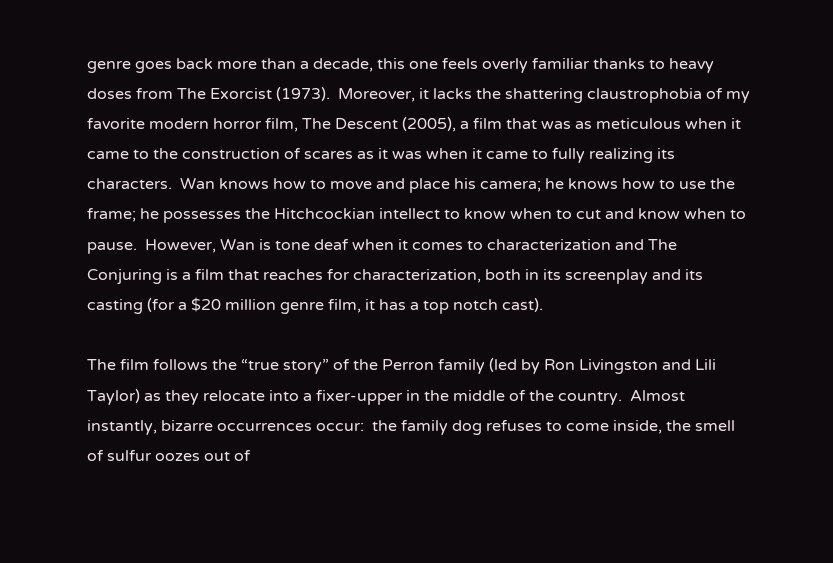genre goes back more than a decade, this one feels overly familiar thanks to heavy doses from The Exorcist (1973).  Moreover, it lacks the shattering claustrophobia of my favorite modern horror film, The Descent (2005), a film that was as meticulous when it came to the construction of scares as it was when it came to fully realizing its characters.  Wan knows how to move and place his camera; he knows how to use the frame; he possesses the Hitchcockian intellect to know when to cut and know when to pause.  However, Wan is tone deaf when it comes to characterization and The Conjuring is a film that reaches for characterization, both in its screenplay and its casting (for a $20 million genre film, it has a top notch cast).

The film follows the “true story” of the Perron family (led by Ron Livingston and Lili Taylor) as they relocate into a fixer-upper in the middle of the country.  Almost instantly, bizarre occurrences occur:  the family dog refuses to come inside, the smell of sulfur oozes out of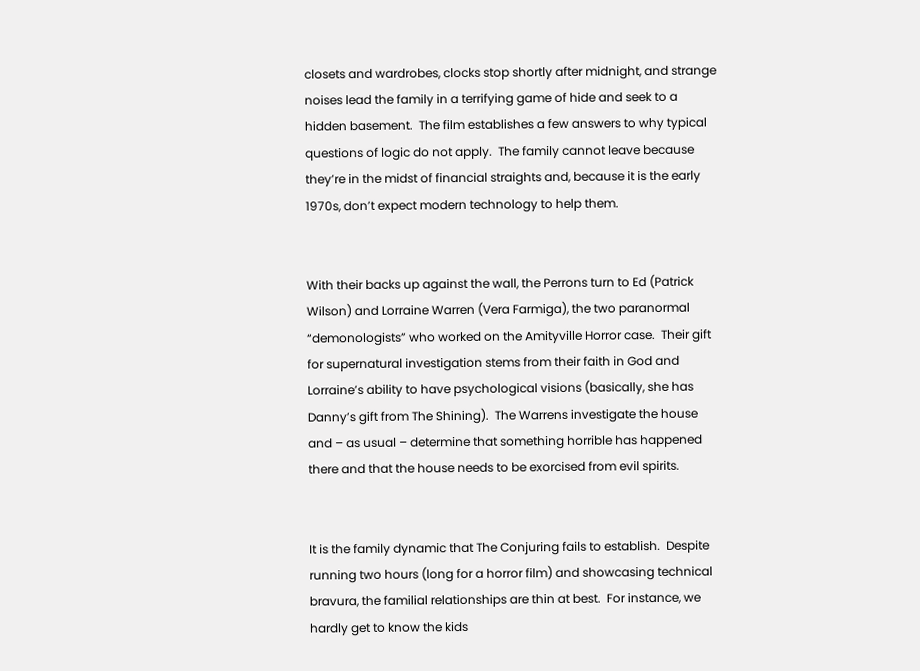closets and wardrobes, clocks stop shortly after midnight, and strange noises lead the family in a terrifying game of hide and seek to a hidden basement.  The film establishes a few answers to why typical questions of logic do not apply.  The family cannot leave because they’re in the midst of financial straights and, because it is the early 1970s, don’t expect modern technology to help them.


With their backs up against the wall, the Perrons turn to Ed (Patrick Wilson) and Lorraine Warren (Vera Farmiga), the two paranormal “demonologists” who worked on the Amityville Horror case.  Their gift for supernatural investigation stems from their faith in God and Lorraine’s ability to have psychological visions (basically, she has Danny’s gift from The Shining).  The Warrens investigate the house and – as usual – determine that something horrible has happened there and that the house needs to be exorcised from evil spirits.


It is the family dynamic that The Conjuring fails to establish.  Despite running two hours (long for a horror film) and showcasing technical bravura, the familial relationships are thin at best.  For instance, we hardly get to know the kids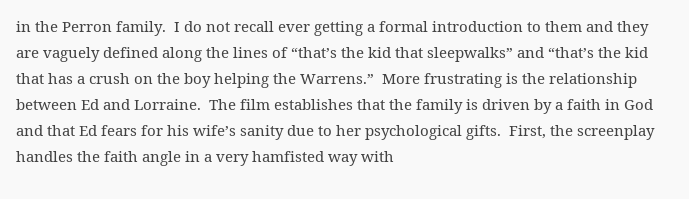in the Perron family.  I do not recall ever getting a formal introduction to them and they are vaguely defined along the lines of “that’s the kid that sleepwalks” and “that’s the kid that has a crush on the boy helping the Warrens.”  More frustrating is the relationship between Ed and Lorraine.  The film establishes that the family is driven by a faith in God and that Ed fears for his wife’s sanity due to her psychological gifts.  First, the screenplay handles the faith angle in a very hamfisted way with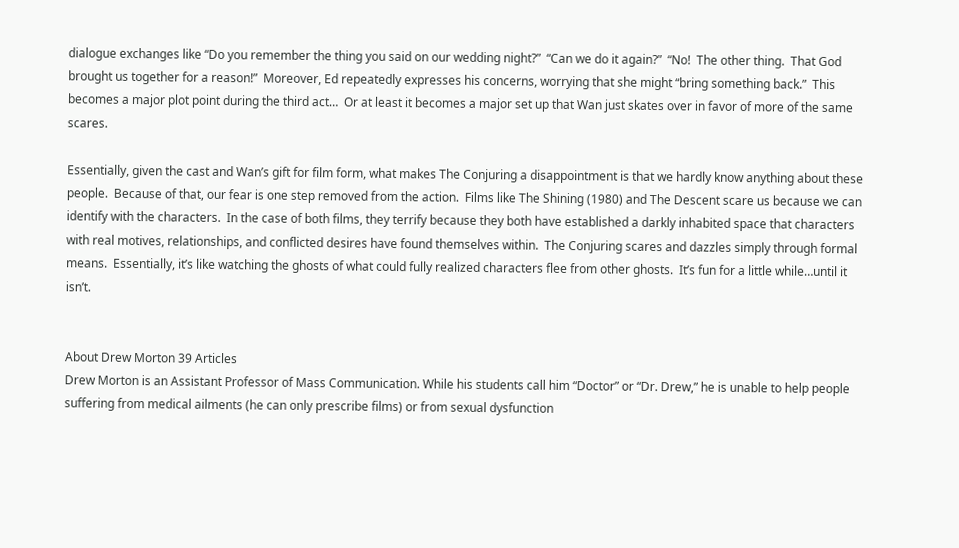dialogue exchanges like “Do you remember the thing you said on our wedding night?”  “Can we do it again?”  “No!  The other thing.  That God brought us together for a reason!”  Moreover, Ed repeatedly expresses his concerns, worrying that she might “bring something back.”  This becomes a major plot point during the third act…  Or at least it becomes a major set up that Wan just skates over in favor of more of the same scares.

Essentially, given the cast and Wan’s gift for film form, what makes The Conjuring a disappointment is that we hardly know anything about these people.  Because of that, our fear is one step removed from the action.  Films like The Shining (1980) and The Descent scare us because we can identify with the characters.  In the case of both films, they terrify because they both have established a darkly inhabited space that characters with real motives, relationships, and conflicted desires have found themselves within.  The Conjuring scares and dazzles simply through formal means.  Essentially, it’s like watching the ghosts of what could fully realized characters flee from other ghosts.  It’s fun for a little while…until it isn’t.


About Drew Morton 39 Articles
Drew Morton is an Assistant Professor of Mass Communication. While his students call him “Doctor” or “Dr. Drew,” he is unable to help people suffering from medical ailments (he can only prescribe films) or from sexual dysfunction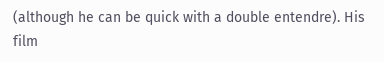(although he can be quick with a double entendre). His film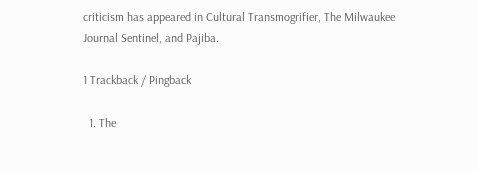criticism has appeared in Cultural Transmogrifier, The Milwaukee Journal Sentinel, and Pajiba.

1 Trackback / Pingback

  1. The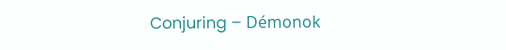Conjuring – Démonok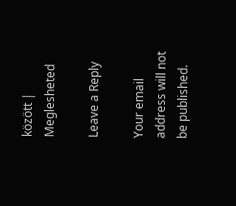között | Meglesheted

Leave a Reply

Your email address will not be published.